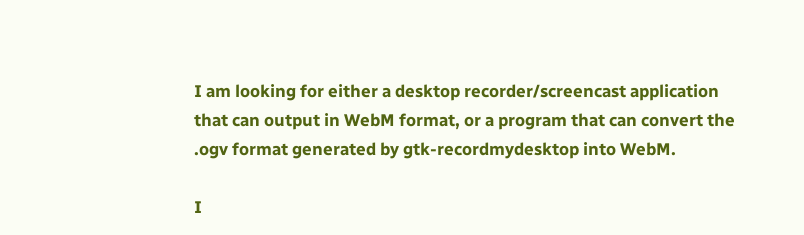I am looking for either a desktop recorder/screencast application that can output in WebM format, or a program that can convert the .ogv format generated by gtk-recordmydesktop into WebM.

I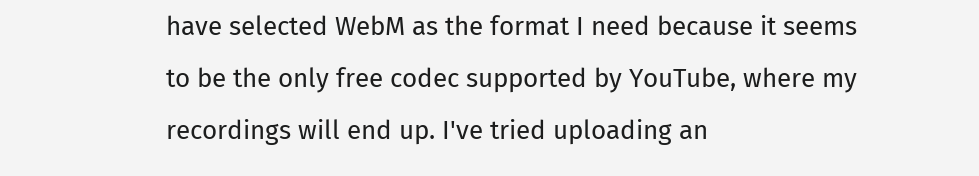have selected WebM as the format I need because it seems to be the only free codec supported by YouTube, where my recordings will end up. I've tried uploading an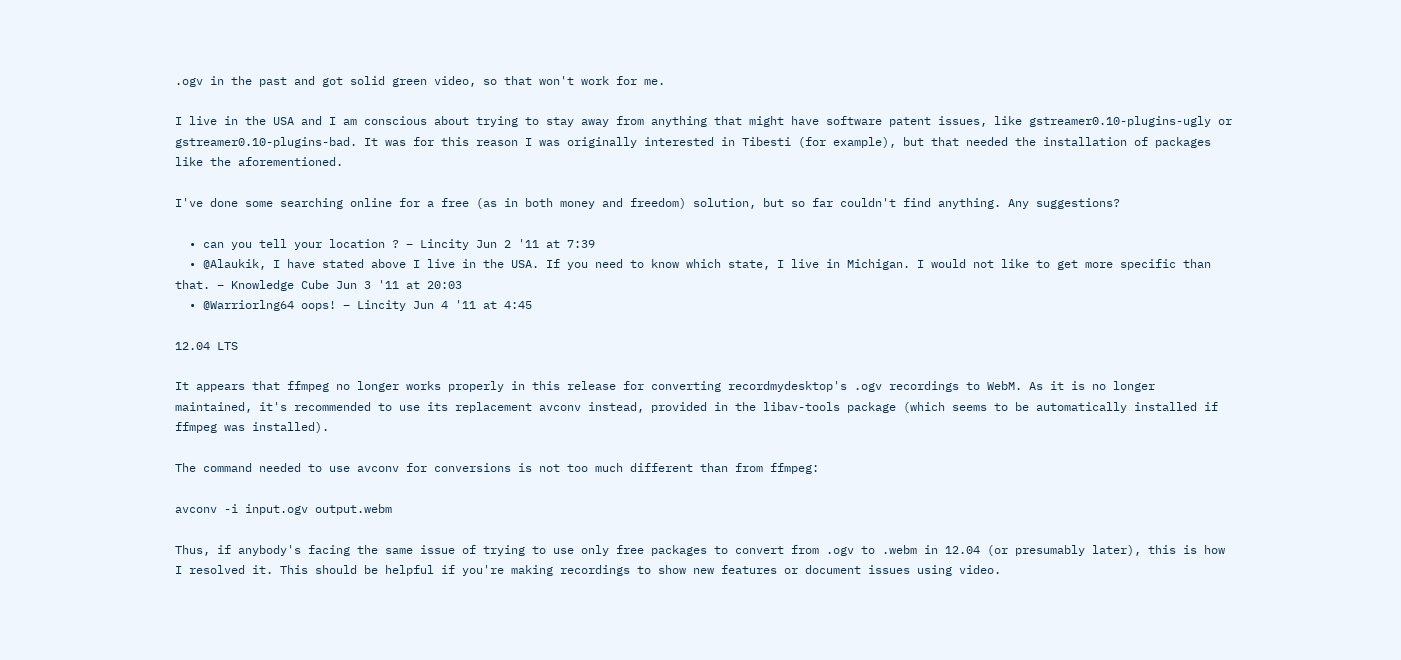.ogv in the past and got solid green video, so that won't work for me.

I live in the USA and I am conscious about trying to stay away from anything that might have software patent issues, like gstreamer0.10-plugins-ugly or gstreamer0.10-plugins-bad. It was for this reason I was originally interested in Tibesti (for example), but that needed the installation of packages like the aforementioned.

I've done some searching online for a free (as in both money and freedom) solution, but so far couldn't find anything. Any suggestions?

  • can you tell your location ? – Lincity Jun 2 '11 at 7:39
  • @Alaukik, I have stated above I live in the USA. If you need to know which state, I live in Michigan. I would not like to get more specific than that. – Knowledge Cube Jun 3 '11 at 20:03
  • @Warriorlng64 oops! – Lincity Jun 4 '11 at 4:45

12.04 LTS

It appears that ffmpeg no longer works properly in this release for converting recordmydesktop's .ogv recordings to WebM. As it is no longer maintained, it's recommended to use its replacement avconv instead, provided in the libav-tools package (which seems to be automatically installed if ffmpeg was installed).

The command needed to use avconv for conversions is not too much different than from ffmpeg:

avconv -i input.ogv output.webm

Thus, if anybody's facing the same issue of trying to use only free packages to convert from .ogv to .webm in 12.04 (or presumably later), this is how I resolved it. This should be helpful if you're making recordings to show new features or document issues using video.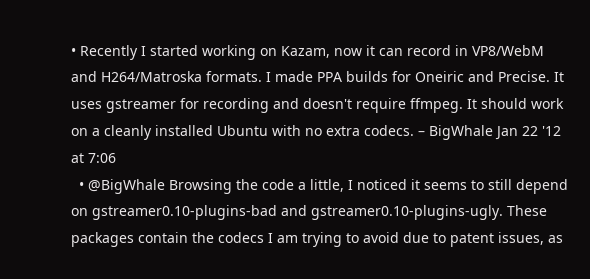• Recently I started working on Kazam, now it can record in VP8/WebM and H264/Matroska formats. I made PPA builds for Oneiric and Precise. It uses gstreamer for recording and doesn't require ffmpeg. It should work on a cleanly installed Ubuntu with no extra codecs. – BigWhale Jan 22 '12 at 7:06
  • @BigWhale Browsing the code a little, I noticed it seems to still depend on gstreamer0.10-plugins-bad and gstreamer0.10-plugins-ugly. These packages contain the codecs I am trying to avoid due to patent issues, as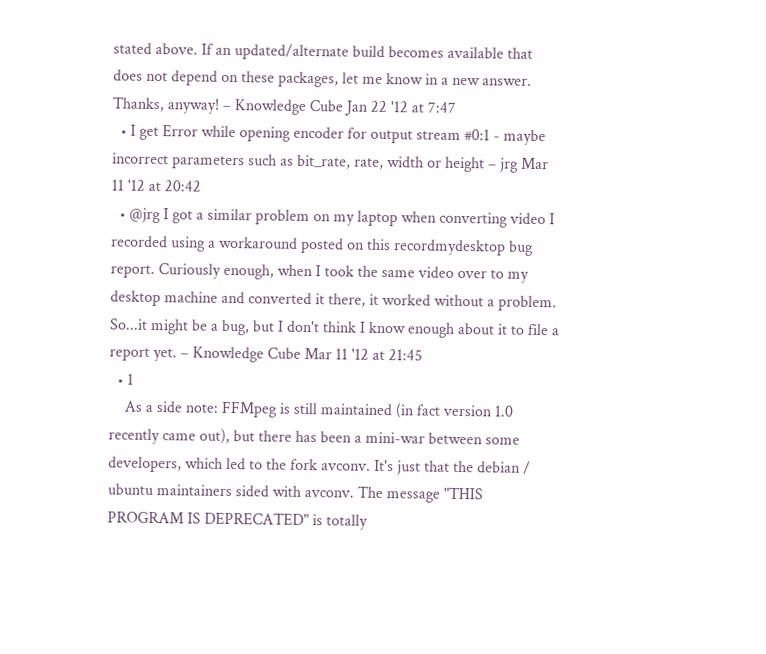stated above. If an updated/alternate build becomes available that does not depend on these packages, let me know in a new answer. Thanks, anyway! – Knowledge Cube Jan 22 '12 at 7:47
  • I get Error while opening encoder for output stream #0:1 - maybe incorrect parameters such as bit_rate, rate, width or height – jrg Mar 11 '12 at 20:42
  • @jrg I got a similar problem on my laptop when converting video I recorded using a workaround posted on this recordmydesktop bug report. Curiously enough, when I took the same video over to my desktop machine and converted it there, it worked without a problem. So...it might be a bug, but I don't think I know enough about it to file a report yet. – Knowledge Cube Mar 11 '12 at 21:45
  • 1
    As a side note: FFMpeg is still maintained (in fact version 1.0 recently came out), but there has been a mini-war between some developers, which led to the fork avconv. It's just that the debian / ubuntu maintainers sided with avconv. The message "THIS PROGRAM IS DEPRECATED" is totally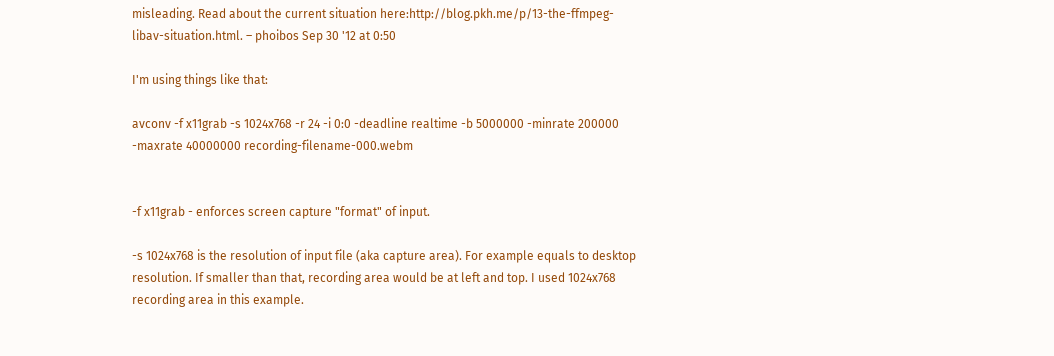misleading. Read about the current situation here:http://blog.pkh.me/p/13-the-ffmpeg-libav-situation.html. – phoibos Sep 30 '12 at 0:50

I'm using things like that:

avconv -f x11grab -s 1024x768 -r 24 -i 0:0 -deadline realtime -b 5000000 -minrate 200000 -maxrate 40000000 recording-filename-000.webm


-f x11grab - enforces screen capture "format" of input.

-s 1024x768 is the resolution of input file (aka capture area). For example equals to desktop resolution. If smaller than that, recording area would be at left and top. I used 1024x768 recording area in this example.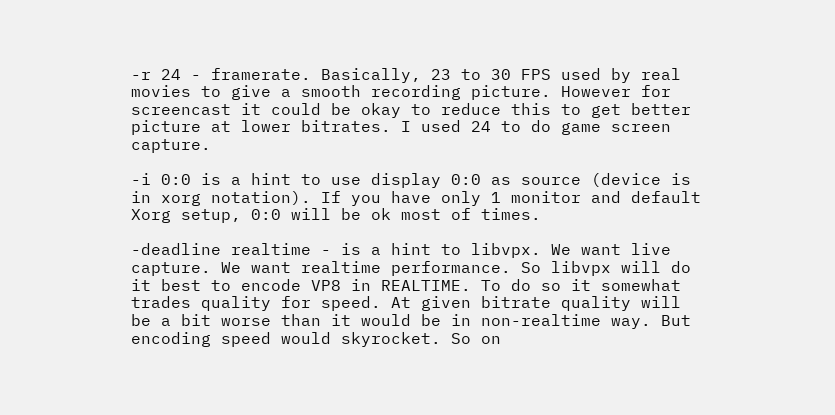-r 24 - framerate. Basically, 23 to 30 FPS used by real movies to give a smooth recording picture. However for screencast it could be okay to reduce this to get better picture at lower bitrates. I used 24 to do game screen capture.

-i 0:0 is a hint to use display 0:0 as source (device is in xorg notation). If you have only 1 monitor and default Xorg setup, 0:0 will be ok most of times.

-deadline realtime - is a hint to libvpx. We want live capture. We want realtime performance. So libvpx will do it best to encode VP8 in REALTIME. To do so it somewhat trades quality for speed. At given bitrate quality will be a bit worse than it would be in non-realtime way. But encoding speed would skyrocket. So on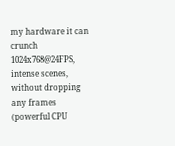my hardware it can crunch 1024x768@24FPS, intense scenes, without dropping any frames (powerful CPU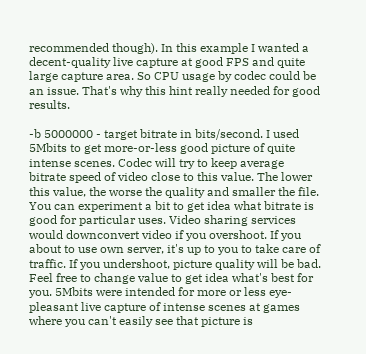recommended though). In this example I wanted a decent-quality live capture at good FPS and quite large capture area. So CPU usage by codec could be an issue. That's why this hint really needed for good results.

-b 5000000 - target bitrate in bits/second. I used 5Mbits to get more-or-less good picture of quite intense scenes. Codec will try to keep average bitrate speed of video close to this value. The lower this value, the worse the quality and smaller the file. You can experiment a bit to get idea what bitrate is good for particular uses. Video sharing services would downconvert video if you overshoot. If you about to use own server, it's up to you to take care of traffic. If you undershoot, picture quality will be bad. Feel free to change value to get idea what's best for you. 5Mbits were intended for more or less eye-pleasant live capture of intense scenes at games where you can't easily see that picture is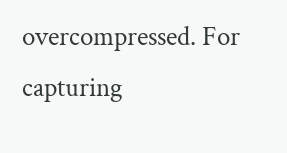overcompressed. For capturing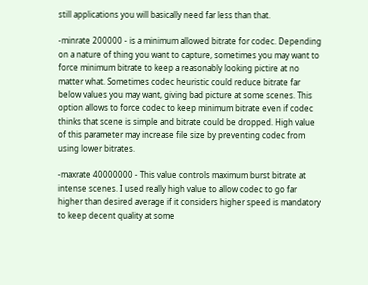still applications you will basically need far less than that.

-minrate 200000 - is a minimum allowed bitrate for codec. Depending on a nature of thing you want to capture, sometimes you may want to force minimum bitrate to keep a reasonably looking pictire at no matter what. Sometimes codec heuristic could reduce bitrate far below values you may want, giving bad picture at some scenes. This option allows to force codec to keep minimum bitrate even if codec thinks that scene is simple and bitrate could be dropped. High value of this parameter may increase file size by preventing codec from using lower bitrates.

-maxrate 40000000 - This value controls maximum burst bitrate at intense scenes. I used really high value to allow codec to go far higher than desired average if it considers higher speed is mandatory to keep decent quality at some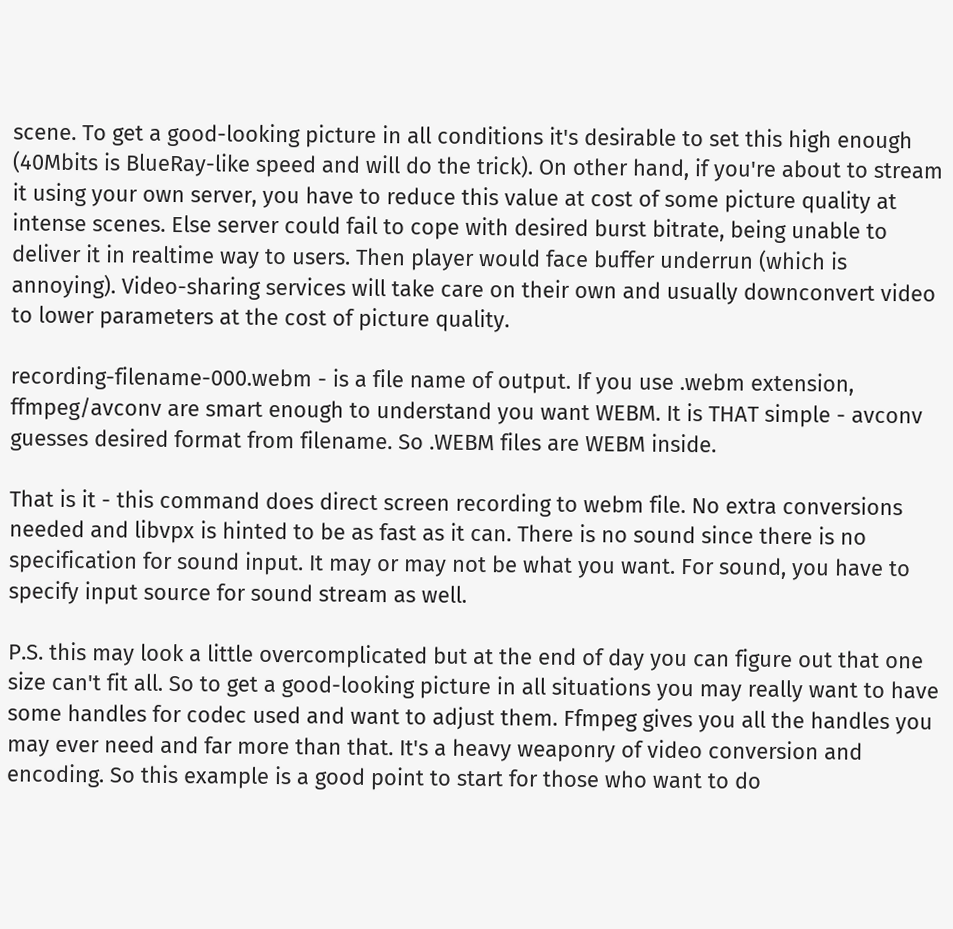scene. To get a good-looking picture in all conditions it's desirable to set this high enough (40Mbits is BlueRay-like speed and will do the trick). On other hand, if you're about to stream it using your own server, you have to reduce this value at cost of some picture quality at intense scenes. Else server could fail to cope with desired burst bitrate, being unable to deliver it in realtime way to users. Then player would face buffer underrun (which is annoying). Video-sharing services will take care on their own and usually downconvert video to lower parameters at the cost of picture quality.

recording-filename-000.webm - is a file name of output. If you use .webm extension, ffmpeg/avconv are smart enough to understand you want WEBM. It is THAT simple - avconv guesses desired format from filename. So .WEBM files are WEBM inside.

That is it - this command does direct screen recording to webm file. No extra conversions needed and libvpx is hinted to be as fast as it can. There is no sound since there is no specification for sound input. It may or may not be what you want. For sound, you have to specify input source for sound stream as well.

P.S. this may look a little overcomplicated but at the end of day you can figure out that one size can't fit all. So to get a good-looking picture in all situations you may really want to have some handles for codec used and want to adjust them. Ffmpeg gives you all the handles you may ever need and far more than that. It's a heavy weaponry of video conversion and encoding. So this example is a good point to start for those who want to do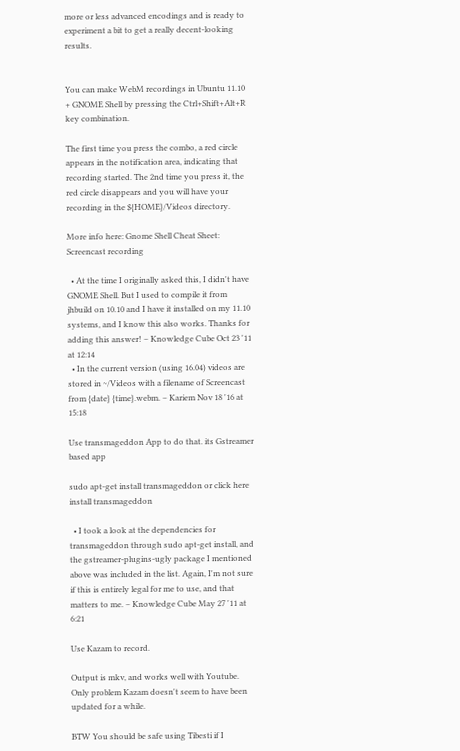more or less advanced encodings and is ready to experiment a bit to get a really decent-looking results.


You can make WebM recordings in Ubuntu 11.10 + GNOME Shell by pressing the Ctrl+Shift+Alt+R key combination.

The first time you press the combo, a red circle appears in the notification area, indicating that recording started. The 2nd time you press it, the red circle disappears and you will have your recording in the ${HOME}/Videos directory.

More info here: Gnome Shell Cheat Sheet: Screencast recording

  • At the time I originally asked this, I didn't have GNOME Shell. But I used to compile it from jhbuild on 10.10 and I have it installed on my 11.10 systems, and I know this also works. Thanks for adding this answer! – Knowledge Cube Oct 23 '11 at 12:14
  • In the current version (using 16.04) videos are stored in ~/Videos with a filename of Screencast from {date} {time}.webm. – Kariem Nov 18 '16 at 15:18

Use transmageddon App to do that. its Gstreamer based app

sudo apt-get install transmageddon or click here install transmageddon

  • I took a look at the dependencies for transmageddon through sudo apt-get install, and the gstreamer-plugins-ugly package I mentioned above was included in the list. Again, I'm not sure if this is entirely legal for me to use, and that matters to me. – Knowledge Cube May 27 '11 at 6:21

Use Kazam to record.

Output is mkv, and works well with Youtube. Only problem Kazam doesn't seem to have been updated for a while.

BTW You should be safe using Tibesti if I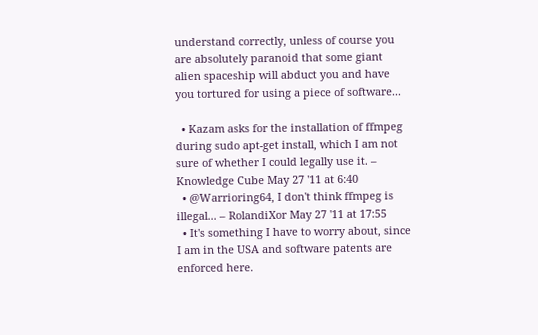understand correctly, unless of course you are absolutely paranoid that some giant alien spaceship will abduct you and have you tortured for using a piece of software...

  • Kazam asks for the installation of ffmpeg during sudo apt-get install, which I am not sure of whether I could legally use it. – Knowledge Cube May 27 '11 at 6:40
  • @Warrioring64, I don't think ffmpeg is illegal... – RolandiXor May 27 '11 at 17:55
  • It's something I have to worry about, since I am in the USA and software patents are enforced here.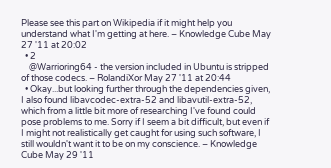Please see this part on Wikipedia if it might help you understand what I'm getting at here. – Knowledge Cube May 27 '11 at 20:02
  • 2
    @Warrioring64 - the version included in Ubuntu is stripped of those codecs. – RolandiXor May 27 '11 at 20:44
  • Okay...but looking further through the dependencies given, I also found libavcodec-extra-52 and libavutil-extra-52, which from a little bit more of researching I've found could pose problems to me. Sorry if I seem a bit difficult, but even if I might not realistically get caught for using such software, I still wouldn't want it to be on my conscience. – Knowledge Cube May 29 '11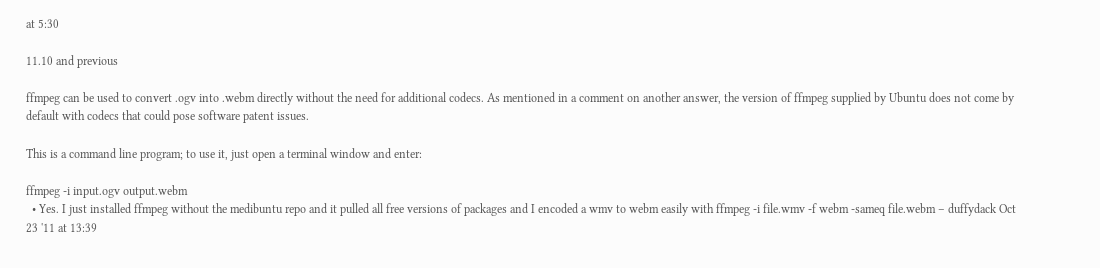at 5:30

11.10 and previous

ffmpeg can be used to convert .ogv into .webm directly without the need for additional codecs. As mentioned in a comment on another answer, the version of ffmpeg supplied by Ubuntu does not come by default with codecs that could pose software patent issues.

This is a command line program; to use it, just open a terminal window and enter:

ffmpeg -i input.ogv output.webm
  • Yes. I just installed ffmpeg without the medibuntu repo and it pulled all free versions of packages and I encoded a wmv to webm easily with ffmpeg -i file.wmv -f webm -sameq file.webm – duffydack Oct 23 '11 at 13:39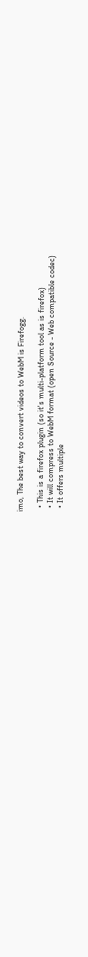imo, The best way to convert videos to WebM is Firefogg.

  • This is a firefox plugin (so it's multi-platform tool as is firefox)
  • It will compress to WebM format (open Source - Web compatible codec)
  • It offers multiple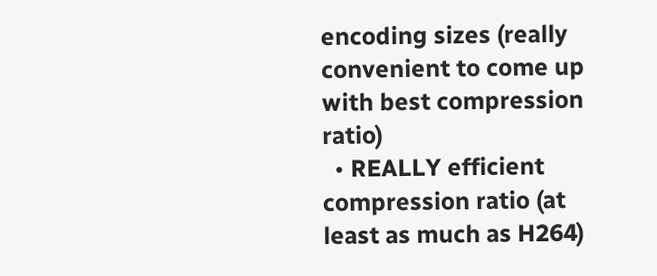encoding sizes (really convenient to come up with best compression ratio)
  • REALLY efficient compression ratio (at least as much as H264)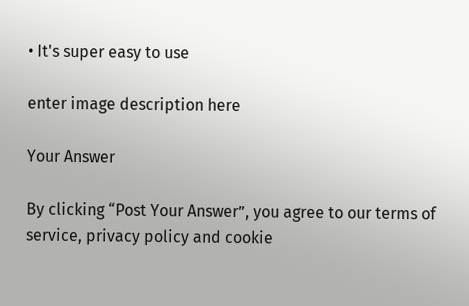• It's super easy to use

enter image description here

Your Answer

By clicking “Post Your Answer”, you agree to our terms of service, privacy policy and cookie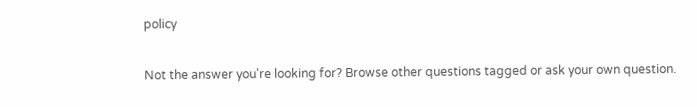policy

Not the answer you're looking for? Browse other questions tagged or ask your own question.